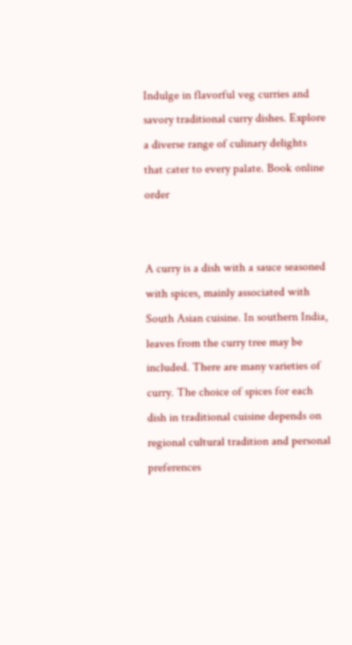Indulge in flavorful veg curries and savory traditional curry dishes. Explore a diverse range of culinary delights that cater to every palate. Book online order


A curry is a dish with a sauce seasoned with spices, mainly associated with South Asian cuisine. In southern India, leaves from the curry tree may be included. There are many varieties of curry. The choice of spices for each dish in traditional cuisine depends on regional cultural tradition and personal preferences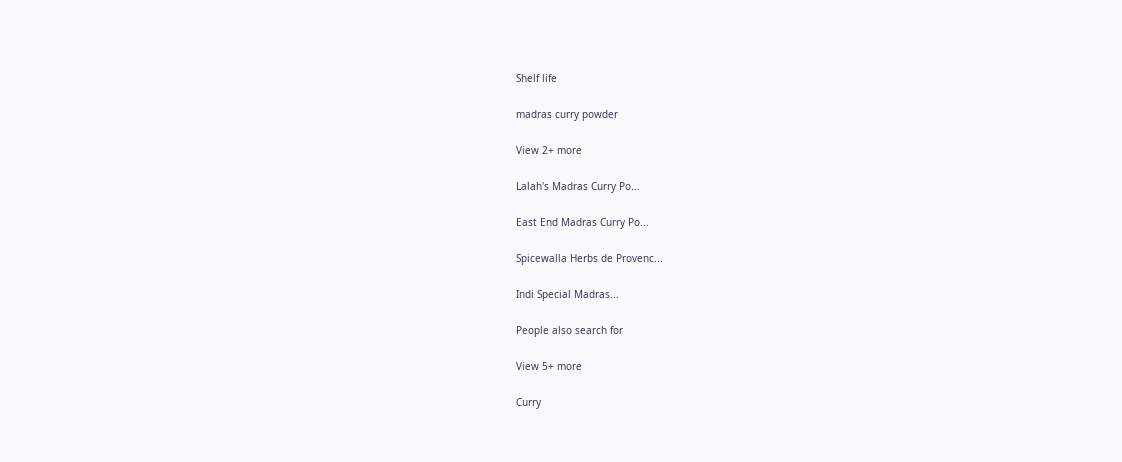Shelf life

madras curry powder

View 2+ more

Lalah's Madras Curry Po...

East End Madras Curry Po...

Spicewalla Herbs de Provenc...

Indi Special Madras...

People also search for

View 5+ more

Curry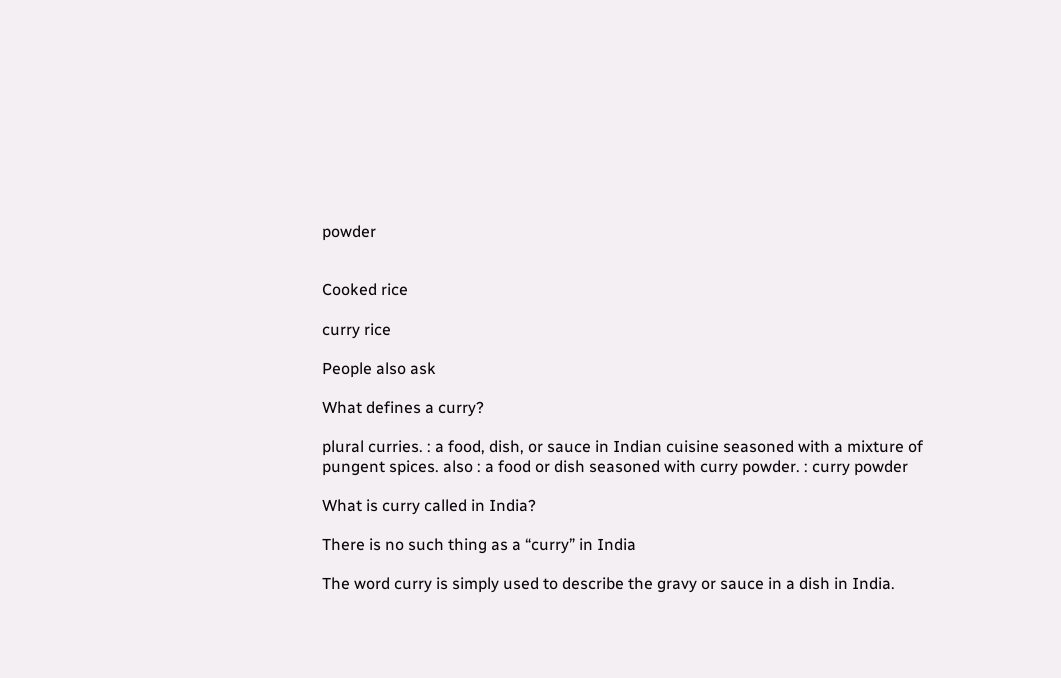powder


Cooked rice

curry rice

People also ask

What defines a curry?

plural curries. : a food, dish, or sauce in Indian cuisine seasoned with a mixture of pungent spices. also : a food or dish seasoned with curry powder. : curry powder

What is curry called in India?

There is no such thing as a “curry” in India

The word curry is simply used to describe the gravy or sauce in a dish in India.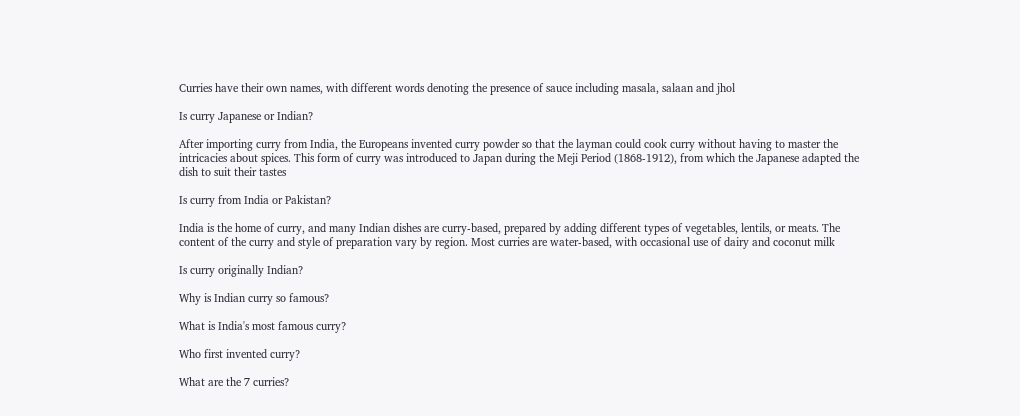Curries have their own names, with different words denoting the presence of sauce including masala, salaan and jhol

Is curry Japanese or Indian?

After importing curry from India, the Europeans invented curry powder so that the layman could cook curry without having to master the intricacies about spices. This form of curry was introduced to Japan during the Meji Period (1868-1912), from which the Japanese adapted the dish to suit their tastes

Is curry from India or Pakistan?

India is the home of curry, and many Indian dishes are curry-based, prepared by adding different types of vegetables, lentils, or meats. The content of the curry and style of preparation vary by region. Most curries are water-based, with occasional use of dairy and coconut milk

Is curry originally Indian?

Why is Indian curry so famous?

What is India's most famous curry?

Who first invented curry?

What are the 7 curries?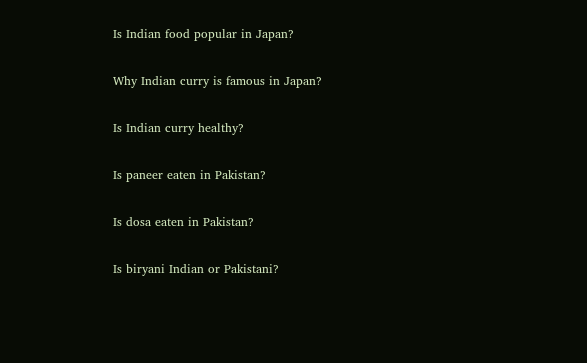Is Indian food popular in Japan?

Why Indian curry is famous in Japan?

Is Indian curry healthy?

Is paneer eaten in Pakistan?

Is dosa eaten in Pakistan?

Is biryani Indian or Pakistani?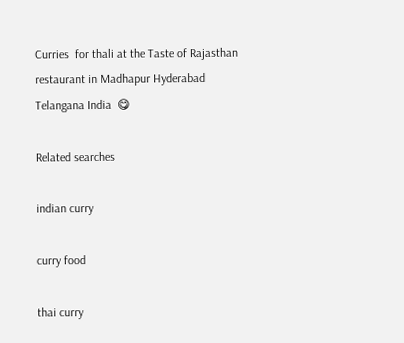Curries  for thali at the Taste of Rajasthan restaurant in Madhapur Hyderabad Telangana India  😋

Related searches

indian curry

curry food

thai curry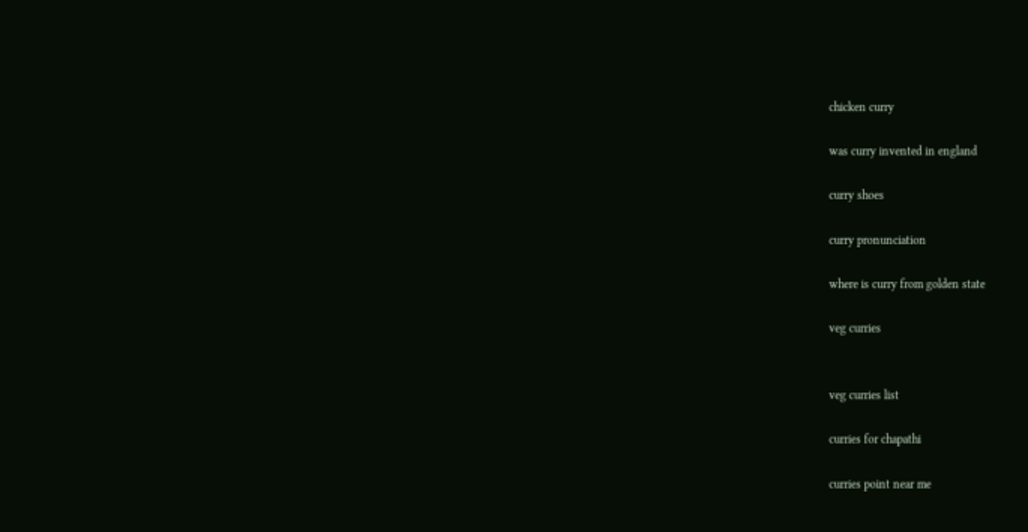chicken curry

was curry invented in england

curry shoes

curry pronunciation

where is curry from golden state

veg curries


veg curries list

curries for chapathi

curries point near me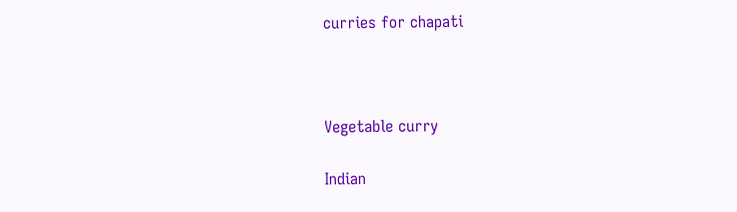curries for chapati



Vegetable curry

Indian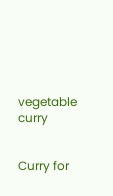vegetable curry


Curry for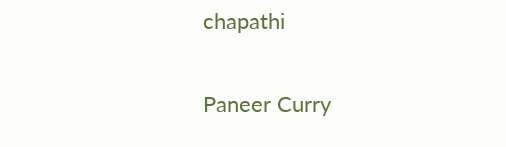chapathi

Paneer Curry